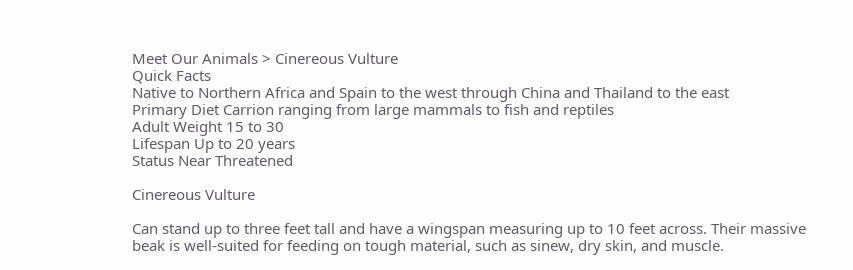Meet Our Animals > Cinereous Vulture
Quick Facts
Native to Northern Africa and Spain to the west through China and Thailand to the east
Primary Diet Carrion ranging from large mammals to fish and reptiles
Adult Weight 15 to 30
Lifespan Up to 20 years
Status Near Threatened

Cinereous Vulture

Can stand up to three feet tall and have a wingspan measuring up to 10 feet across. Their massive beak is well-suited for feeding on tough material, such as sinew, dry skin, and muscle.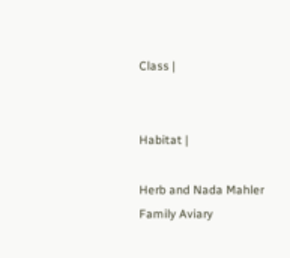Class |


Habitat |

Herb and Nada Mahler Family Aviary